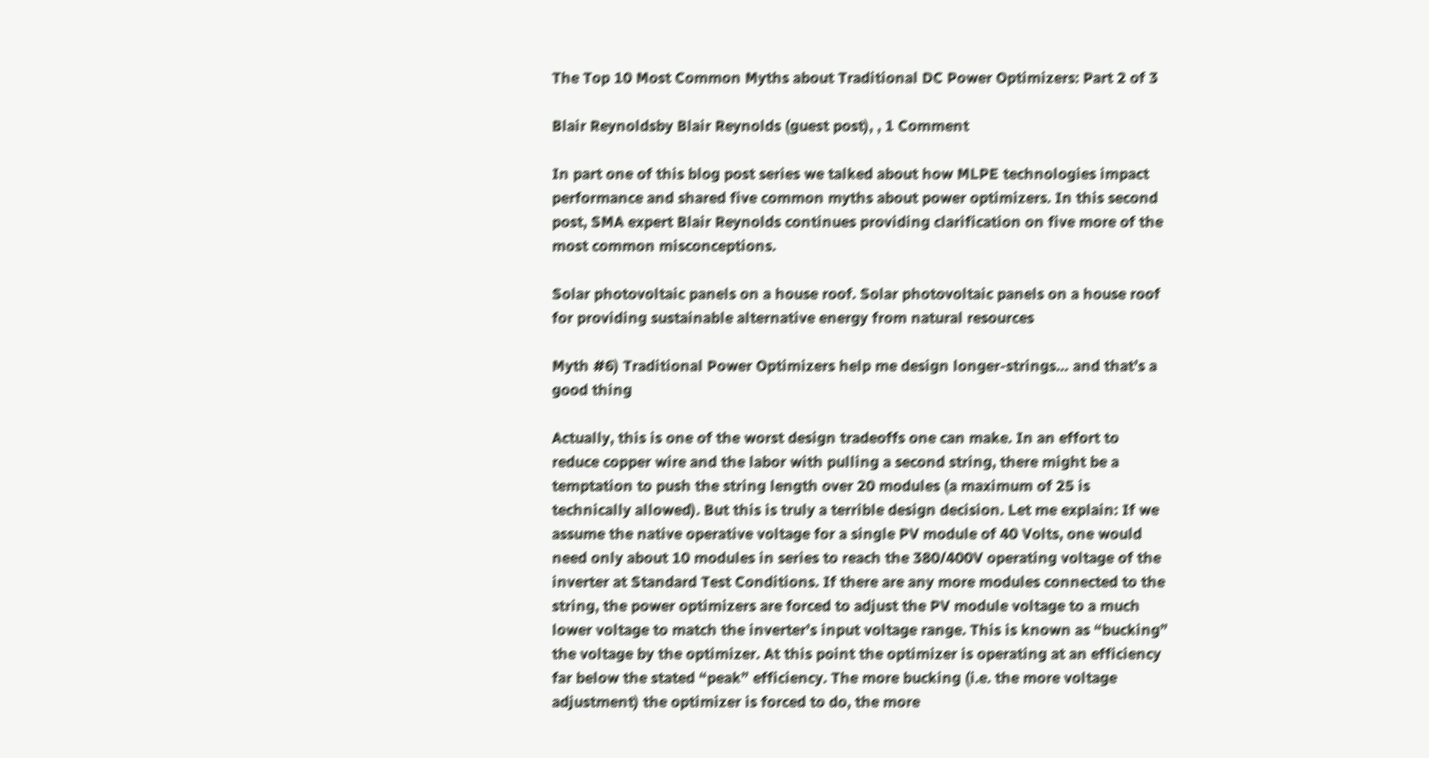The Top 10 Most Common Myths about Traditional DC Power Optimizers: Part 2 of 3

Blair Reynoldsby Blair Reynolds (guest post), , 1 Comment

In part one of this blog post series we talked about how MLPE technologies impact performance and shared five common myths about power optimizers. In this second post, SMA expert Blair Reynolds continues providing clarification on five more of the most common misconceptions.

Solar photovoltaic panels on a house roof. Solar photovoltaic panels on a house roof for providing sustainable alternative energy from natural resources

Myth #6) Traditional Power Optimizers help me design longer-strings… and that’s a good thing

Actually, this is one of the worst design tradeoffs one can make. In an effort to reduce copper wire and the labor with pulling a second string, there might be a temptation to push the string length over 20 modules (a maximum of 25 is technically allowed). But this is truly a terrible design decision. Let me explain: If we assume the native operative voltage for a single PV module of 40 Volts, one would need only about 10 modules in series to reach the 380/400V operating voltage of the inverter at Standard Test Conditions. If there are any more modules connected to the string, the power optimizers are forced to adjust the PV module voltage to a much lower voltage to match the inverter’s input voltage range. This is known as “bucking” the voltage by the optimizer. At this point the optimizer is operating at an efficiency far below the stated “peak” efficiency. The more bucking (i.e. the more voltage adjustment) the optimizer is forced to do, the more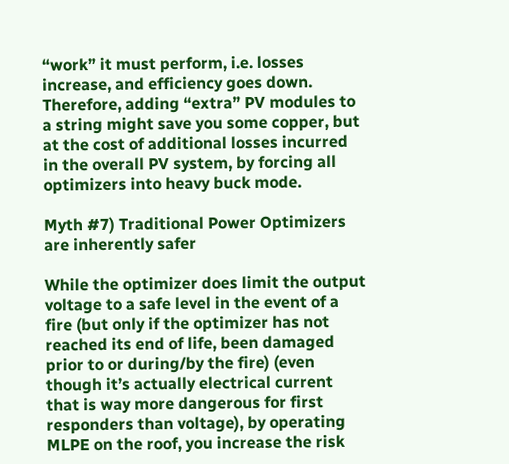“work” it must perform, i.e. losses increase, and efficiency goes down. Therefore, adding “extra” PV modules to a string might save you some copper, but at the cost of additional losses incurred in the overall PV system, by forcing all optimizers into heavy buck mode.

Myth #7) Traditional Power Optimizers are inherently safer

While the optimizer does limit the output voltage to a safe level in the event of a fire (but only if the optimizer has not reached its end of life, been damaged prior to or during/by the fire) (even though it’s actually electrical current that is way more dangerous for first responders than voltage), by operating MLPE on the roof, you increase the risk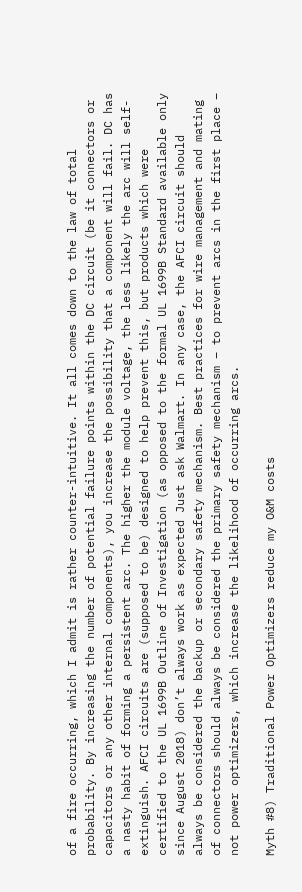of a fire occurring, which I admit is rather counter-intuitive. It all comes down to the law of total probability. By increasing the number of potential failure points within the DC circuit (be it connectors or capacitors or any other internal components), you increase the possibility that a component will fail. DC has a nasty habit of forming a persistent arc. The higher the module voltage, the less likely the arc will self-extinguish. AFCI circuits are (supposed to be) designed to help prevent this, but products which were certified to the UL 1699B Outline of Investigation (as opposed to the formal UL 1699B Standard available only since August 2018) don’t always work as expected Just ask Walmart. In any case, the AFCI circuit should always be considered the backup or secondary safety mechanism. Best practices for wire management and mating of connectors should always be considered the primary safety mechanism – to prevent arcs in the first place – not power optimizers, which increase the likelihood of occurring arcs.

Myth #8) Traditional Power Optimizers reduce my O&M costs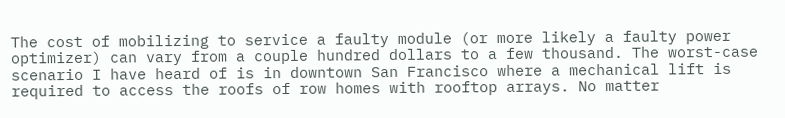The cost of mobilizing to service a faulty module (or more likely a faulty power optimizer) can vary from a couple hundred dollars to a few thousand. The worst-case scenario I have heard of is in downtown San Francisco where a mechanical lift is required to access the roofs of row homes with rooftop arrays. No matter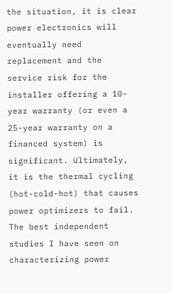the situation, it is clear power electronics will eventually need replacement and the service risk for the installer offering a 10-year warranty (or even a 25-year warranty on a financed system) is significant. Ultimately, it is the thermal cycling (hot-cold-hot) that causes power optimizers to fail. The best independent studies I have seen on characterizing power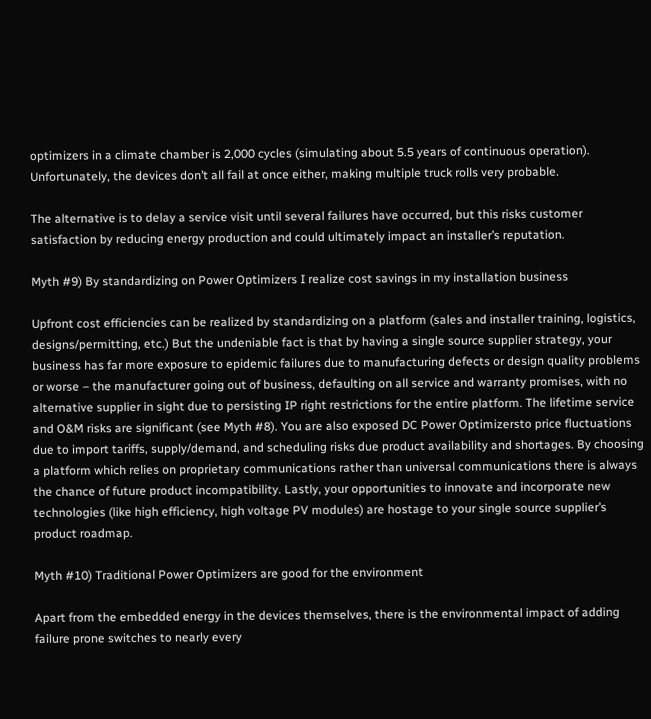optimizers in a climate chamber is 2,000 cycles (simulating about 5.5 years of continuous operation). Unfortunately, the devices don’t all fail at once either, making multiple truck rolls very probable.

The alternative is to delay a service visit until several failures have occurred, but this risks customer satisfaction by reducing energy production and could ultimately impact an installer’s reputation.

Myth #9) By standardizing on Power Optimizers I realize cost savings in my installation business

Upfront cost efficiencies can be realized by standardizing on a platform (sales and installer training, logistics, designs/permitting, etc.) But the undeniable fact is that by having a single source supplier strategy, your business has far more exposure to epidemic failures due to manufacturing defects or design quality problems or worse – the manufacturer going out of business, defaulting on all service and warranty promises, with no alternative supplier in sight due to persisting IP right restrictions for the entire platform. The lifetime service and O&M risks are significant (see Myth #8). You are also exposed DC Power Optimizersto price fluctuations due to import tariffs, supply/demand, and scheduling risks due product availability and shortages. By choosing a platform which relies on proprietary communications rather than universal communications there is always the chance of future product incompatibility. Lastly, your opportunities to innovate and incorporate new technologies (like high efficiency, high voltage PV modules) are hostage to your single source supplier’s product roadmap.

Myth #10) Traditional Power Optimizers are good for the environment

Apart from the embedded energy in the devices themselves, there is the environmental impact of adding failure prone switches to nearly every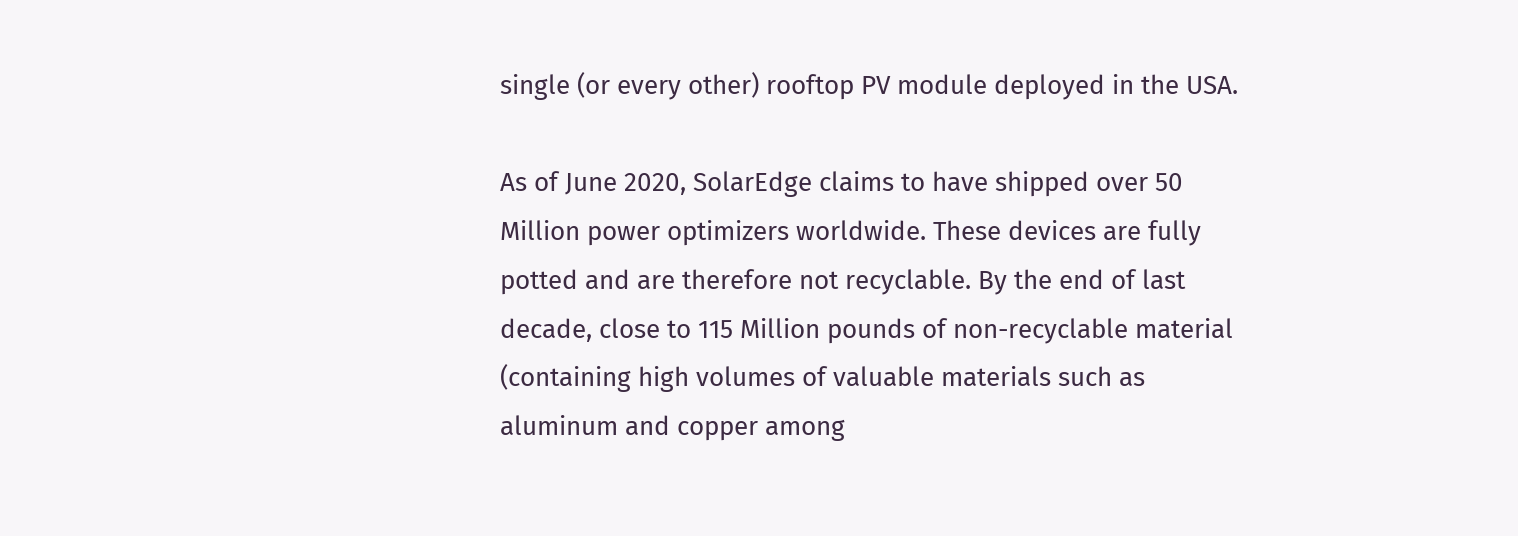single (or every other) rooftop PV module deployed in the USA.

As of June 2020, SolarEdge claims to have shipped over 50 Million power optimizers worldwide. These devices are fully potted and are therefore not recyclable. By the end of last decade, close to 115 Million pounds of non-recyclable material (containing high volumes of valuable materials such as aluminum and copper among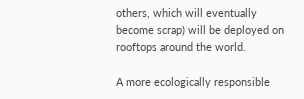others, which will eventually become scrap) will be deployed on rooftops around the world.

A more ecologically responsible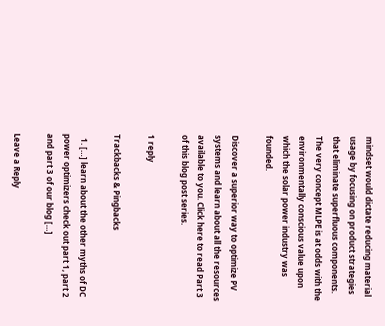mindset would dictate reducing material usage by focusing on product strategies that eliminate superfluous components. The very concept MLPE is at odds with the environmentally conscious value upon which the solar power industry was founded.

Discover a superior way to optimize PV systems and learn about all the resources available to you. Click here to read Part 3 of this blog post series.

1 reply

Trackbacks & Pingbacks

  1. […] learn about the other myths of DC power optimizers check out part 1, part 2 and part 3 of our blog […]

Leave a Reply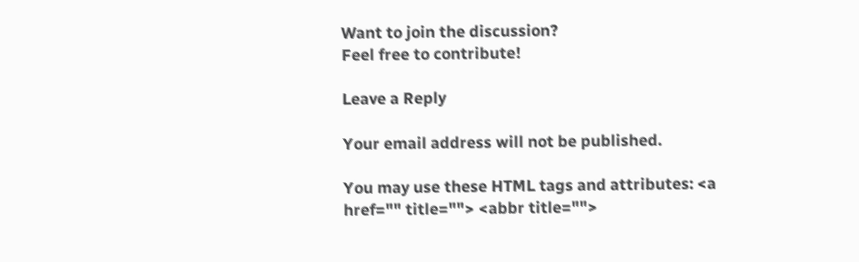Want to join the discussion?
Feel free to contribute!

Leave a Reply

Your email address will not be published.

You may use these HTML tags and attributes: <a href="" title=""> <abbr title="">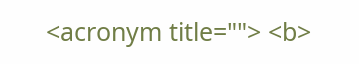<acronym title=""> <b>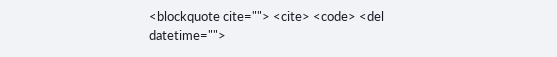<blockquote cite=""> <cite> <code> <del datetime="">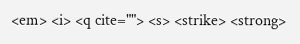<em> <i> <q cite=""> <s> <strike> <strong>